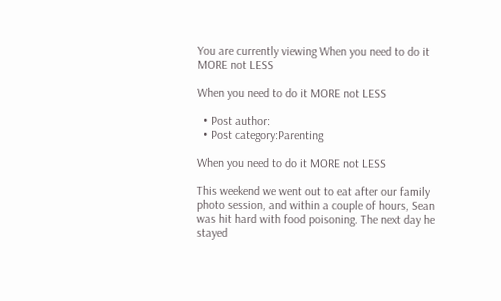You are currently viewing When you need to do it MORE not LESS

When you need to do it MORE not LESS

  • Post author:
  • Post category:Parenting

When you need to do it MORE not LESS

This weekend we went out to eat after our family photo session, and within a couple of hours, Sean was hit hard with food poisoning. The next day he stayed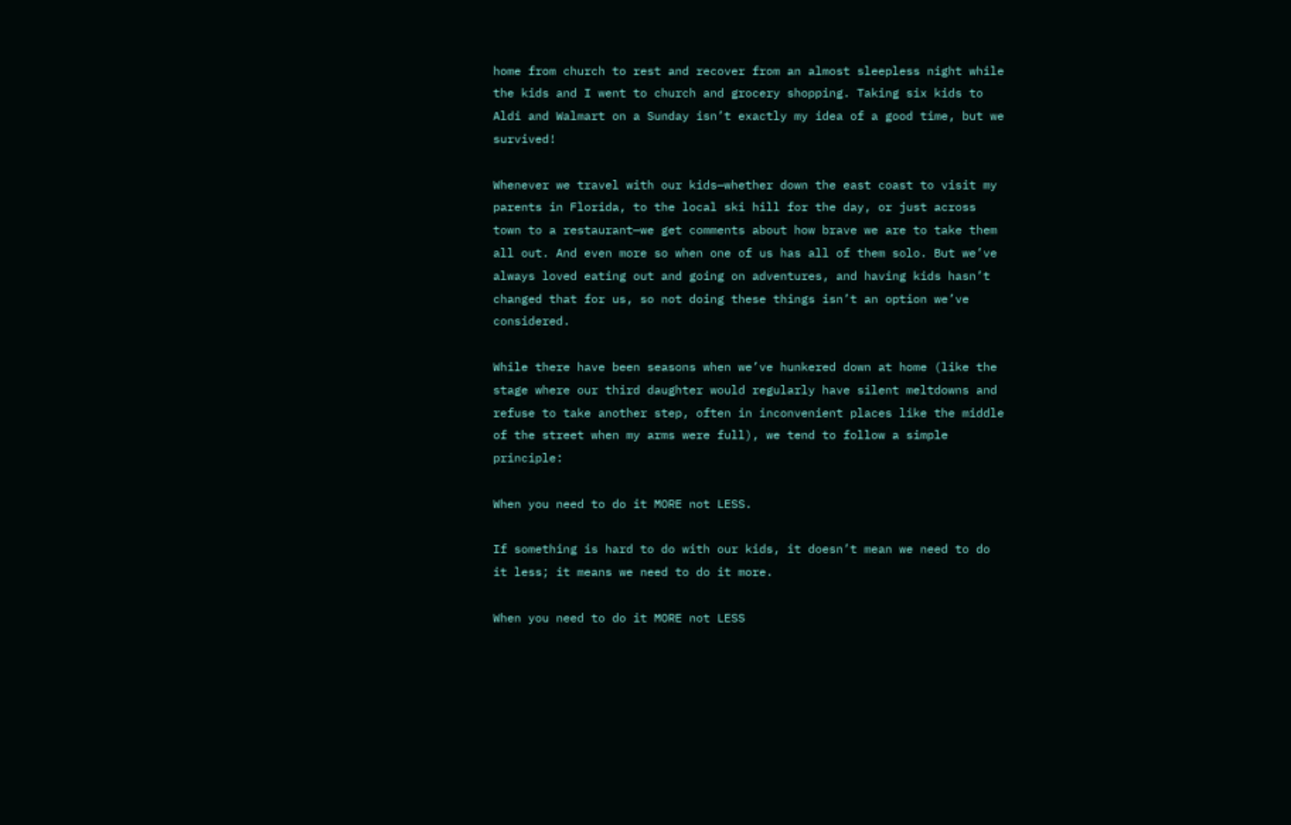home from church to rest and recover from an almost sleepless night while the kids and I went to church and grocery shopping. Taking six kids to Aldi and Walmart on a Sunday isn’t exactly my idea of a good time, but we survived!

Whenever we travel with our kids—whether down the east coast to visit my parents in Florida, to the local ski hill for the day, or just across town to a restaurant—we get comments about how brave we are to take them all out. And even more so when one of us has all of them solo. But we’ve always loved eating out and going on adventures, and having kids hasn’t changed that for us, so not doing these things isn’t an option we’ve considered.

While there have been seasons when we’ve hunkered down at home (like the stage where our third daughter would regularly have silent meltdowns and refuse to take another step, often in inconvenient places like the middle of the street when my arms were full), we tend to follow a simple principle:

When you need to do it MORE not LESS.

If something is hard to do with our kids, it doesn’t mean we need to do it less; it means we need to do it more.

When you need to do it MORE not LESS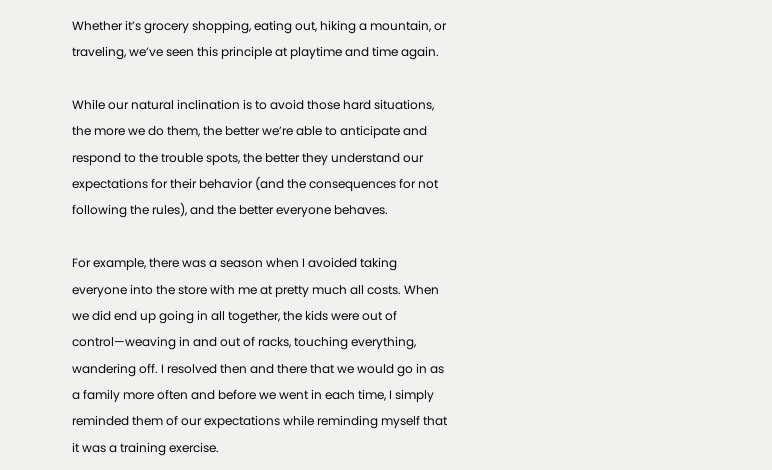Whether it’s grocery shopping, eating out, hiking a mountain, or traveling, we’ve seen this principle at playtime and time again.

While our natural inclination is to avoid those hard situations, the more we do them, the better we’re able to anticipate and respond to the trouble spots, the better they understand our expectations for their behavior (and the consequences for not following the rules), and the better everyone behaves.

For example, there was a season when I avoided taking everyone into the store with me at pretty much all costs. When we did end up going in all together, the kids were out of control—weaving in and out of racks, touching everything, wandering off. I resolved then and there that we would go in as a family more often and before we went in each time, I simply reminded them of our expectations while reminding myself that it was a training exercise.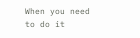When you need to do it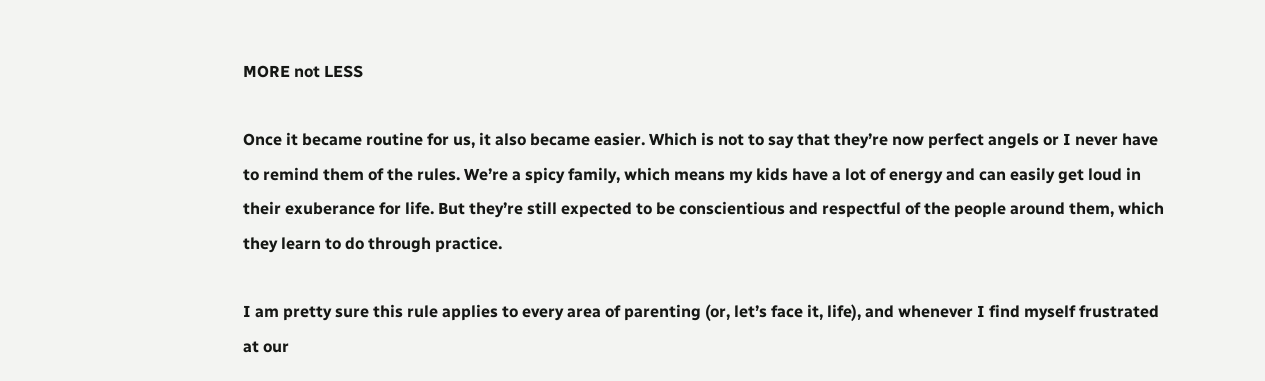MORE not LESS

Once it became routine for us, it also became easier. Which is not to say that they’re now perfect angels or I never have to remind them of the rules. We’re a spicy family, which means my kids have a lot of energy and can easily get loud in their exuberance for life. But they’re still expected to be conscientious and respectful of the people around them, which they learn to do through practice.

I am pretty sure this rule applies to every area of parenting (or, let’s face it, life), and whenever I find myself frustrated at our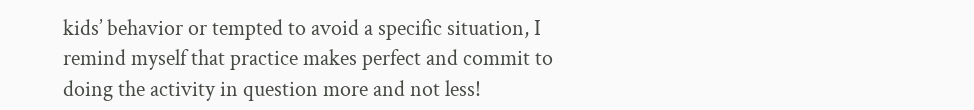kids’ behavior or tempted to avoid a specific situation, I remind myself that practice makes perfect and commit to doing the activity in question more and not less!